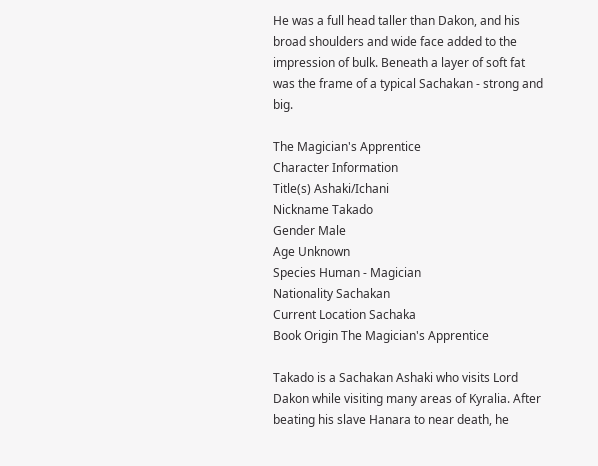He was a full head taller than Dakon, and his broad shoulders and wide face added to the impression of bulk. Beneath a layer of soft fat was the frame of a typical Sachakan - strong and big.

The Magician's Apprentice
Character Information
Title(s) Ashaki/Ichani
Nickname Takado
Gender Male
Age Unknown
Species Human - Magician
Nationality Sachakan
Current Location Sachaka
Book Origin The Magician's Apprentice

Takado is a Sachakan Ashaki who visits Lord Dakon while visiting many areas of Kyralia. After beating his slave Hanara to near death, he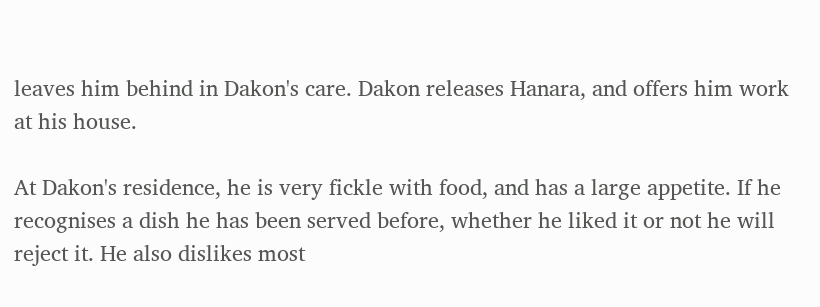leaves him behind in Dakon's care. Dakon releases Hanara, and offers him work at his house.

At Dakon's residence, he is very fickle with food, and has a large appetite. If he recognises a dish he has been served before, whether he liked it or not he will reject it. He also dislikes most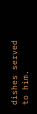dishes served to him.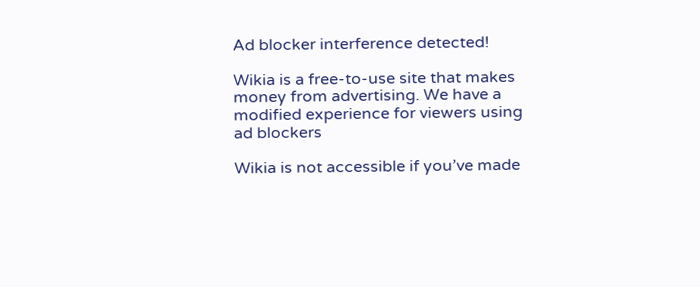Ad blocker interference detected!

Wikia is a free-to-use site that makes money from advertising. We have a modified experience for viewers using ad blockers

Wikia is not accessible if you’ve made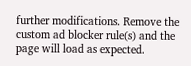further modifications. Remove the custom ad blocker rule(s) and the page will load as expected.